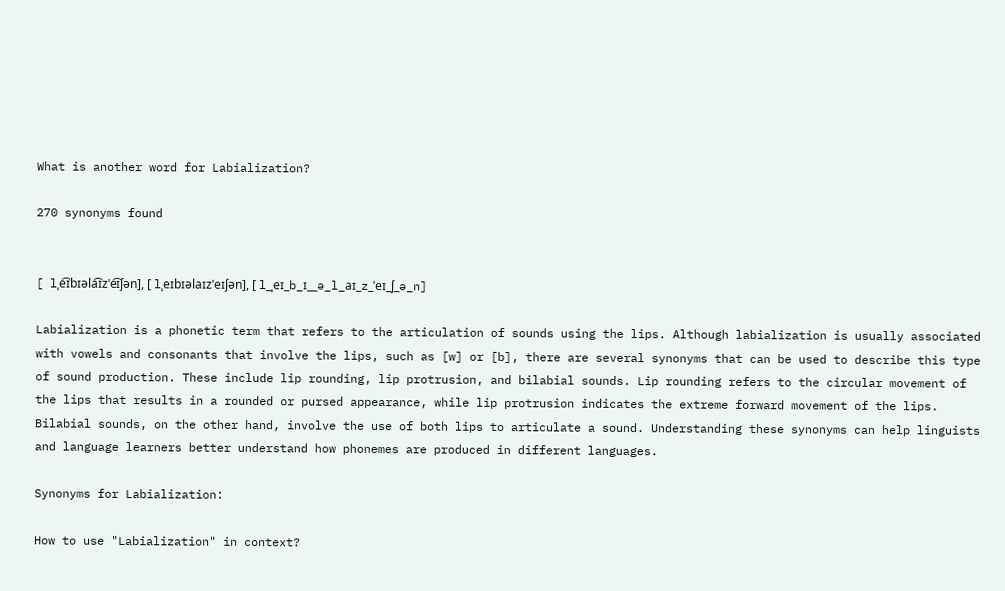What is another word for Labialization?

270 synonyms found


[ lˌe͡ɪbɪəla͡ɪzˈe͡ɪʃən], [ lˌeɪbɪəlaɪzˈeɪʃən], [ l_ˌeɪ_b_ɪ__ə_l_aɪ_z_ˈeɪ_ʃ_ə_n]

Labialization is a phonetic term that refers to the articulation of sounds using the lips. Although labialization is usually associated with vowels and consonants that involve the lips, such as [w] or [b], there are several synonyms that can be used to describe this type of sound production. These include lip rounding, lip protrusion, and bilabial sounds. Lip rounding refers to the circular movement of the lips that results in a rounded or pursed appearance, while lip protrusion indicates the extreme forward movement of the lips. Bilabial sounds, on the other hand, involve the use of both lips to articulate a sound. Understanding these synonyms can help linguists and language learners better understand how phonemes are produced in different languages.

Synonyms for Labialization:

How to use "Labialization" in context?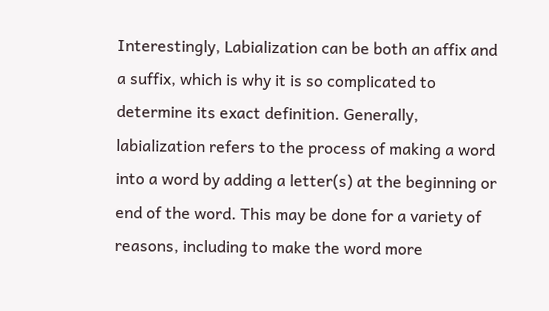Interestingly, Labialization can be both an affix and a suffix, which is why it is so complicated to determine its exact definition. Generally, labialization refers to the process of making a word into a word by adding a letter(s) at the beginning or end of the word. This may be done for a variety of reasons, including to make the word more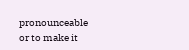pronounceable or to make it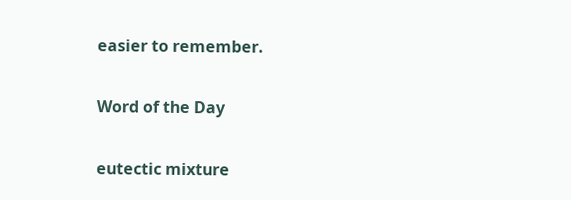easier to remember.

Word of the Day

eutectic mixture